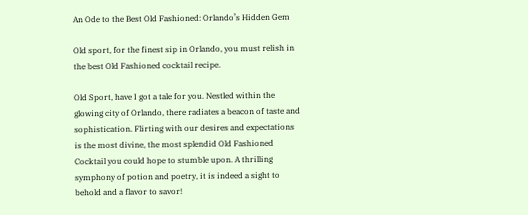An Ode to the Best Old Fashioned: Orlando’s Hidden Gem

Old sport, for the finest sip in Orlando, you must relish in the best Old Fashioned cocktail recipe.

Old Sport, have I got a tale for you. Nestled within the glowing city of Orlando, there radiates a beacon of taste and sophistication. Flirting with our desires and expectations is the most divine, the most splendid Old Fashioned Cocktail you could hope to stumble upon. A thrilling symphony of potion and poetry, it is indeed a sight to behold and a flavor to savor!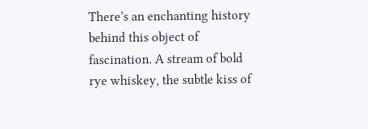There’s an enchanting history behind this object of fascination. A stream of bold rye whiskey, the subtle kiss of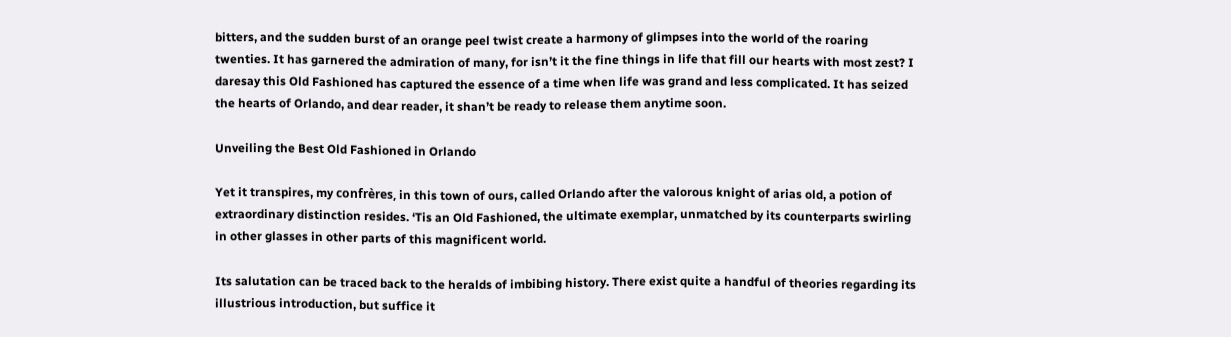bitters, and the sudden burst of an orange peel twist create a harmony of glimpses into the world of the roaring twenties. It has garnered the admiration of many, for isn’t it the fine things in life that fill our hearts with most zest? I daresay this Old Fashioned has captured the essence of a time when life was grand and less complicated. It has seized the hearts of Orlando, and dear reader, it shan’t be ready to release them anytime soon.

Unveiling the Best Old Fashioned in Orlando

Yet it transpires, my confrères, in this town of ours, called Orlando after the valorous knight of arias old, a potion of extraordinary distinction resides. ‘Tis an Old Fashioned, the ultimate exemplar, unmatched by its counterparts swirling in other glasses in other parts of this magnificent world.

Its salutation can be traced back to the heralds of imbibing history. There exist quite a handful of theories regarding its illustrious introduction, but suffice it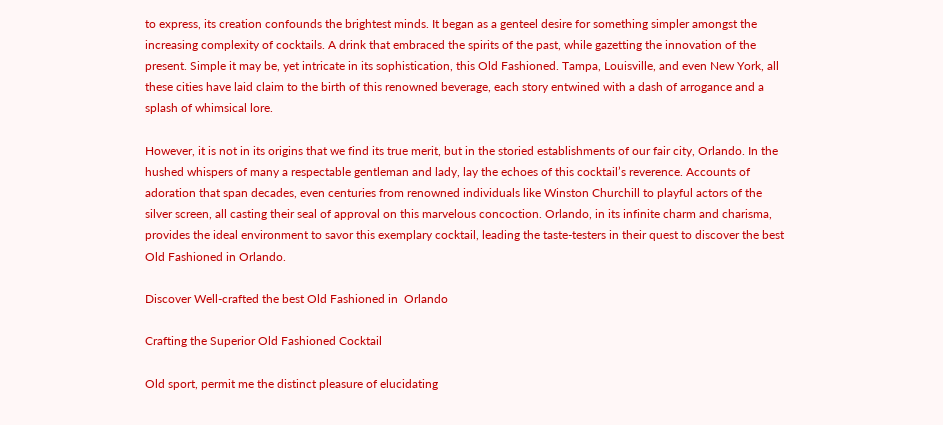to express, its creation confounds the brightest minds. It began as a genteel desire for something simpler amongst the increasing complexity of cocktails. A drink that embraced the spirits of the past, while gazetting the innovation of the present. Simple it may be, yet intricate in its sophistication, this Old Fashioned. Tampa, Louisville, and even New York, all these cities have laid claim to the birth of this renowned beverage, each story entwined with a dash of arrogance and a splash of whimsical lore.

However, it is not in its origins that we find its true merit, but in the storied establishments of our fair city, Orlando. In the hushed whispers of many a respectable gentleman and lady, lay the echoes of this cocktail’s reverence. Accounts of adoration that span decades, even centuries from renowned individuals like Winston Churchill to playful actors of the silver screen, all casting their seal of approval on this marvelous concoction. Orlando, in its infinite charm and charisma, provides the ideal environment to savor this exemplary cocktail, leading the taste-testers in their quest to discover the best Old Fashioned in Orlando.

Discover Well-crafted the best Old Fashioned in  Orlando

Crafting the Superior Old Fashioned Cocktail

Old sport, permit me the distinct pleasure of elucidating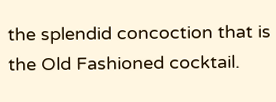the splendid concoction that is the Old Fashioned cocktail.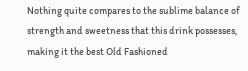Nothing quite compares to the sublime balance of strength and sweetness that this drink possesses, making it the best Old Fashioned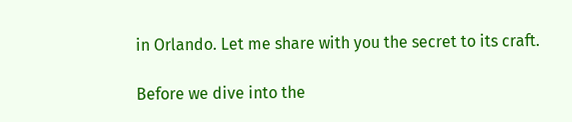in Orlando. Let me share with you the secret to its craft.

Before we dive into the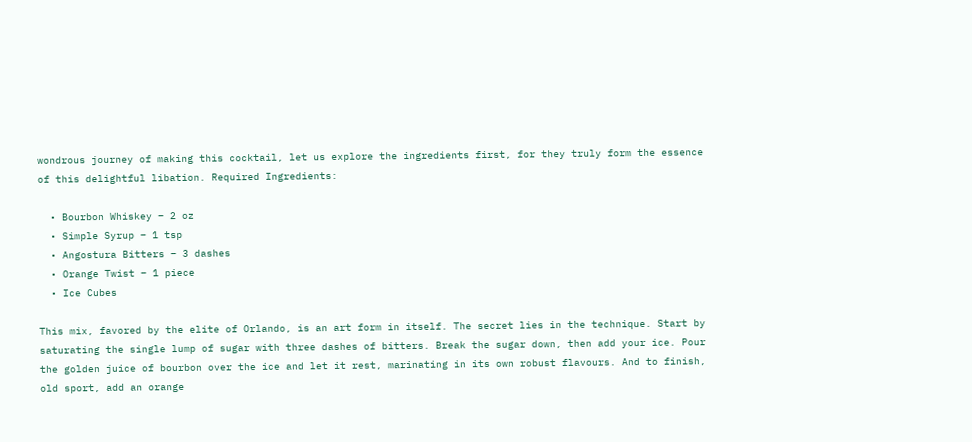wondrous journey of making this cocktail, let us explore the ingredients first, for they truly form the essence of this delightful libation. Required Ingredients:

  • Bourbon Whiskey – 2 oz
  • Simple Syrup – 1 tsp
  • Angostura Bitters – 3 dashes
  • Orange Twist – 1 piece
  • Ice Cubes

This mix, favored by the elite of Orlando, is an art form in itself. The secret lies in the technique. Start by saturating the single lump of sugar with three dashes of bitters. Break the sugar down, then add your ice. Pour the golden juice of bourbon over the ice and let it rest, marinating in its own robust flavours. And to finish, old sport, add an orange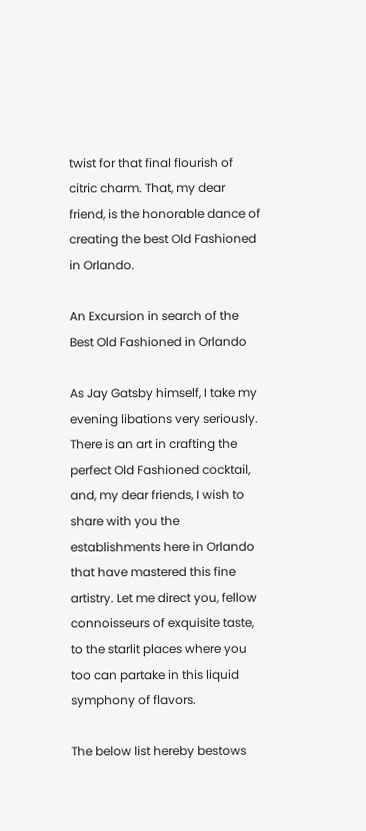twist for that final flourish of citric charm. That, my dear friend, is the honorable dance of creating the best Old Fashioned in Orlando.

An Excursion in search of the Best Old Fashioned in Orlando

As Jay Gatsby himself, I take my evening libations very seriously. There is an art in crafting the perfect Old Fashioned cocktail, and, my dear friends, I wish to share with you the establishments here in Orlando that have mastered this fine artistry. Let me direct you, fellow connoisseurs of exquisite taste, to the starlit places where you too can partake in this liquid symphony of flavors.

The below list hereby bestows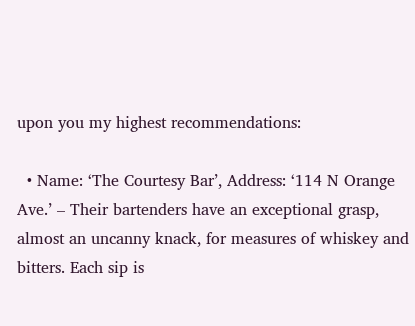upon you my highest recommendations:

  • Name: ‘The Courtesy Bar’, Address: ‘114 N Orange Ave.’ – Their bartenders have an exceptional grasp, almost an uncanny knack, for measures of whiskey and bitters. Each sip is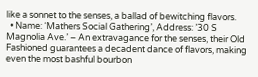like a sonnet to the senses, a ballad of bewitching flavors.
  • Name: ‘Mathers Social Gathering’, Address: ’30 S Magnolia Ave.’ – An extravagance for the senses, their Old Fashioned guarantees a decadent dance of flavors, making even the most bashful bourbon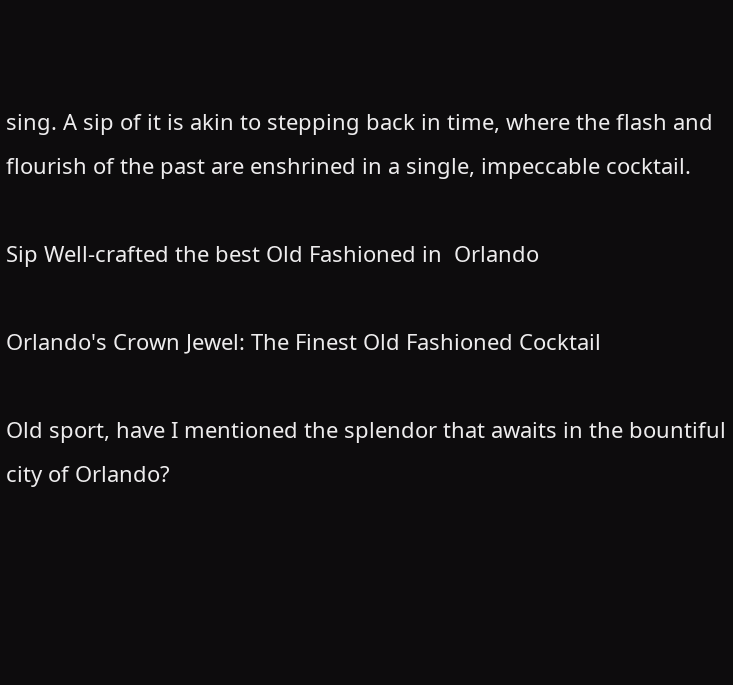sing. A sip of it is akin to stepping back in time, where the flash and flourish of the past are enshrined in a single, impeccable cocktail.

Sip Well-crafted the best Old Fashioned in  Orlando

Orlando's Crown Jewel: The Finest Old Fashioned Cocktail

Old sport, have I mentioned the splendor that awaits in the bountiful city of Orlando?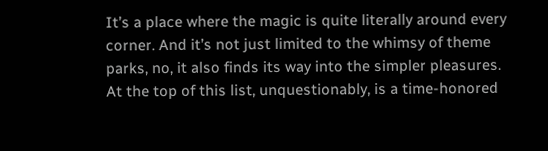It’s a place where the magic is quite literally around every corner. And it’s not just limited to the whimsy of theme parks, no, it also finds its way into the simpler pleasures. At the top of this list, unquestionably, is a time-honored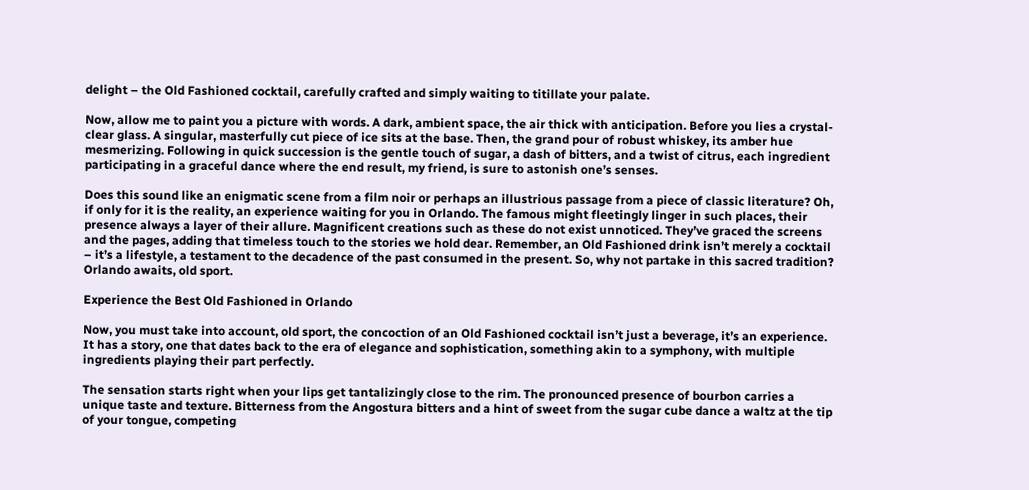delight – the Old Fashioned cocktail, carefully crafted and simply waiting to titillate your palate.

Now, allow me to paint you a picture with words. A dark, ambient space, the air thick with anticipation. Before you lies a crystal-clear glass. A singular, masterfully cut piece of ice sits at the base. Then, the grand pour of robust whiskey, its amber hue mesmerizing. Following in quick succession is the gentle touch of sugar, a dash of bitters, and a twist of citrus, each ingredient participating in a graceful dance where the end result, my friend, is sure to astonish one’s senses.

Does this sound like an enigmatic scene from a film noir or perhaps an illustrious passage from a piece of classic literature? Oh, if only for it is the reality, an experience waiting for you in Orlando. The famous might fleetingly linger in such places, their presence always a layer of their allure. Magnificent creations such as these do not exist unnoticed. They’ve graced the screens and the pages, adding that timeless touch to the stories we hold dear. Remember, an Old Fashioned drink isn’t merely a cocktail – it’s a lifestyle, a testament to the decadence of the past consumed in the present. So, why not partake in this sacred tradition? Orlando awaits, old sport.

Experience the Best Old Fashioned in Orlando

Now, you must take into account, old sport, the concoction of an Old Fashioned cocktail isn’t just a beverage, it’s an experience. It has a story, one that dates back to the era of elegance and sophistication, something akin to a symphony, with multiple ingredients playing their part perfectly.

The sensation starts right when your lips get tantalizingly close to the rim. The pronounced presence of bourbon carries a unique taste and texture. Bitterness from the Angostura bitters and a hint of sweet from the sugar cube dance a waltz at the tip of your tongue, competing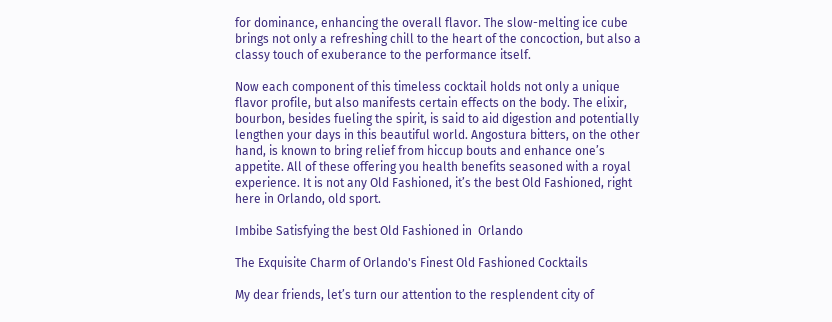for dominance, enhancing the overall flavor. The slow-melting ice cube brings not only a refreshing chill to the heart of the concoction, but also a classy touch of exuberance to the performance itself.

Now each component of this timeless cocktail holds not only a unique flavor profile, but also manifests certain effects on the body. The elixir, bourbon, besides fueling the spirit, is said to aid digestion and potentially lengthen your days in this beautiful world. Angostura bitters, on the other hand, is known to bring relief from hiccup bouts and enhance one’s appetite. All of these offering you health benefits seasoned with a royal experience. It is not any Old Fashioned, it’s the best Old Fashioned, right here in Orlando, old sport.

Imbibe Satisfying the best Old Fashioned in  Orlando

The Exquisite Charm of Orlando's Finest Old Fashioned Cocktails

My dear friends, let’s turn our attention to the resplendent city of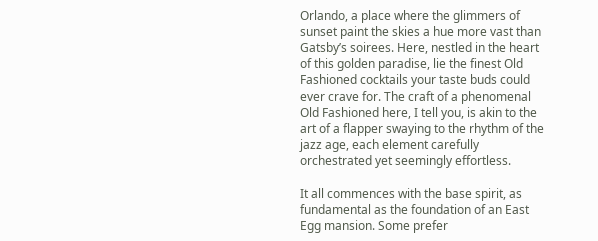Orlando, a place where the glimmers of sunset paint the skies a hue more vast than Gatsby’s soirees. Here, nestled in the heart of this golden paradise, lie the finest Old Fashioned cocktails your taste buds could ever crave for. The craft of a phenomenal Old Fashioned here, I tell you, is akin to the art of a flapper swaying to the rhythm of the jazz age, each element carefully orchestrated yet seemingly effortless.

It all commences with the base spirit, as fundamental as the foundation of an East Egg mansion. Some prefer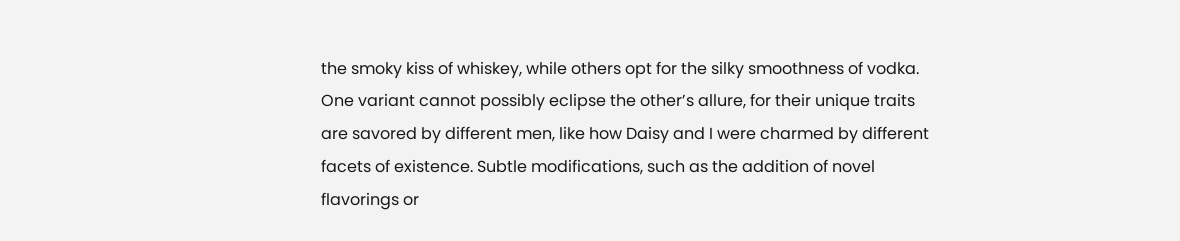the smoky kiss of whiskey, while others opt for the silky smoothness of vodka. One variant cannot possibly eclipse the other’s allure, for their unique traits are savored by different men, like how Daisy and I were charmed by different facets of existence. Subtle modifications, such as the addition of novel flavorings or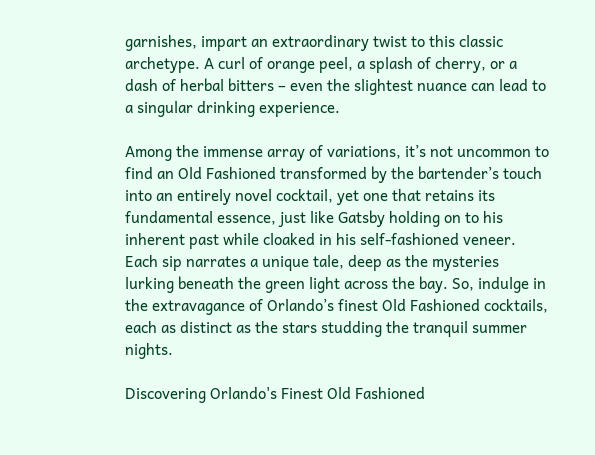garnishes, impart an extraordinary twist to this classic archetype. A curl of orange peel, a splash of cherry, or a dash of herbal bitters – even the slightest nuance can lead to a singular drinking experience.

Among the immense array of variations, it’s not uncommon to find an Old Fashioned transformed by the bartender’s touch into an entirely novel cocktail, yet one that retains its fundamental essence, just like Gatsby holding on to his inherent past while cloaked in his self-fashioned veneer. Each sip narrates a unique tale, deep as the mysteries lurking beneath the green light across the bay. So, indulge in the extravagance of Orlando’s finest Old Fashioned cocktails, each as distinct as the stars studding the tranquil summer nights.

Discovering Orlando's Finest Old Fashioned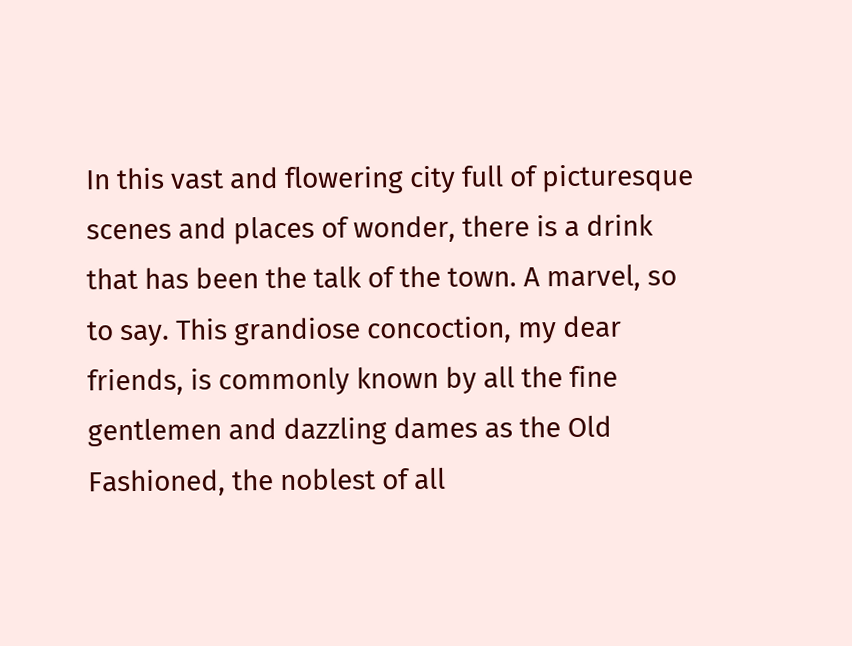In this vast and flowering city full of picturesque scenes and places of wonder, there is a drink that has been the talk of the town. A marvel, so to say. This grandiose concoction, my dear friends, is commonly known by all the fine gentlemen and dazzling dames as the Old Fashioned, the noblest of all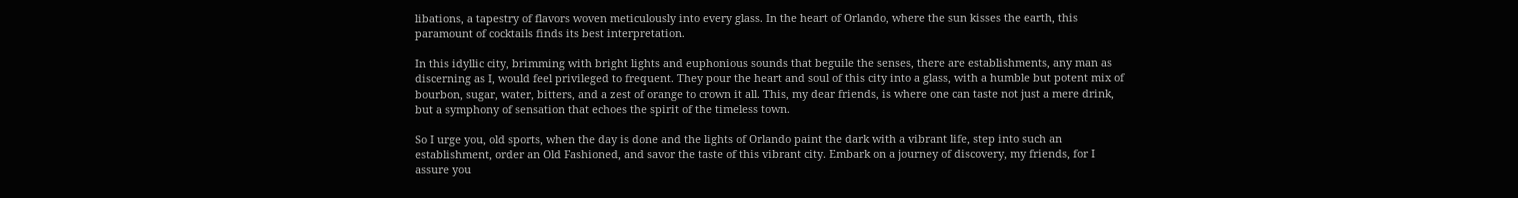libations, a tapestry of flavors woven meticulously into every glass. In the heart of Orlando, where the sun kisses the earth, this paramount of cocktails finds its best interpretation.

In this idyllic city, brimming with bright lights and euphonious sounds that beguile the senses, there are establishments, any man as discerning as I, would feel privileged to frequent. They pour the heart and soul of this city into a glass, with a humble but potent mix of bourbon, sugar, water, bitters, and a zest of orange to crown it all. This, my dear friends, is where one can taste not just a mere drink, but a symphony of sensation that echoes the spirit of the timeless town.

So I urge you, old sports, when the day is done and the lights of Orlando paint the dark with a vibrant life, step into such an establishment, order an Old Fashioned, and savor the taste of this vibrant city. Embark on a journey of discovery, my friends, for I assure you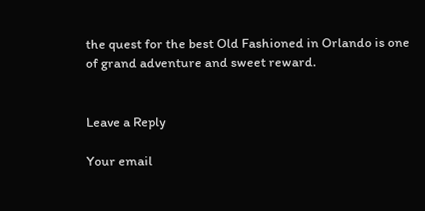the quest for the best Old Fashioned in Orlando is one of grand adventure and sweet reward.


Leave a Reply

Your email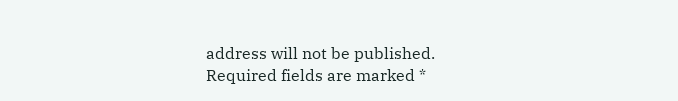address will not be published. Required fields are marked *